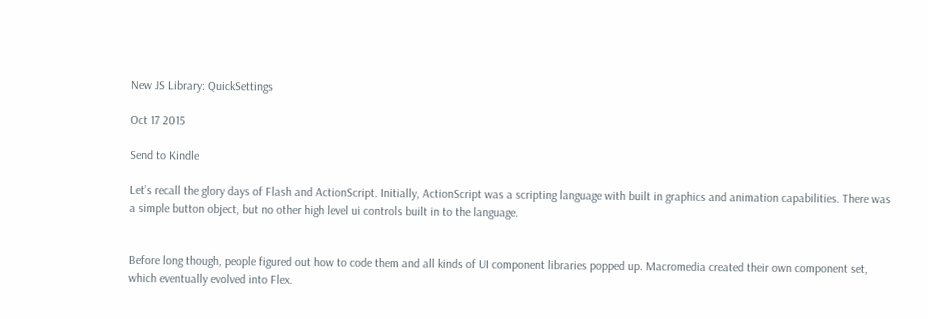New JS Library: QuickSettings

Oct 17 2015

Send to Kindle

Let’s recall the glory days of Flash and ActionScript. Initially, ActionScript was a scripting language with built in graphics and animation capabilities. There was a simple button object, but no other high level ui controls built in to the language.


Before long though, people figured out how to code them and all kinds of UI component libraries popped up. Macromedia created their own component set, which eventually evolved into Flex.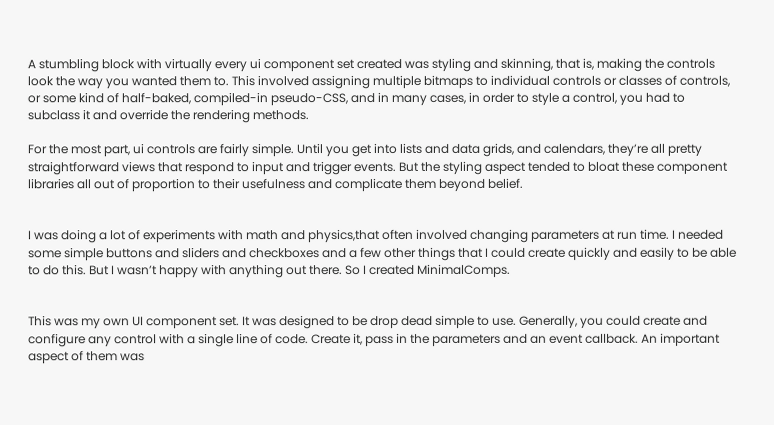A stumbling block with virtually every ui component set created was styling and skinning, that is, making the controls look the way you wanted them to. This involved assigning multiple bitmaps to individual controls or classes of controls, or some kind of half-baked, compiled-in pseudo-CSS, and in many cases, in order to style a control, you had to subclass it and override the rendering methods.

For the most part, ui controls are fairly simple. Until you get into lists and data grids, and calendars, they’re all pretty straightforward views that respond to input and trigger events. But the styling aspect tended to bloat these component libraries all out of proportion to their usefulness and complicate them beyond belief.


I was doing a lot of experiments with math and physics,that often involved changing parameters at run time. I needed some simple buttons and sliders and checkboxes and a few other things that I could create quickly and easily to be able to do this. But I wasn’t happy with anything out there. So I created MinimalComps.


This was my own UI component set. It was designed to be drop dead simple to use. Generally, you could create and configure any control with a single line of code. Create it, pass in the parameters and an event callback. An important aspect of them was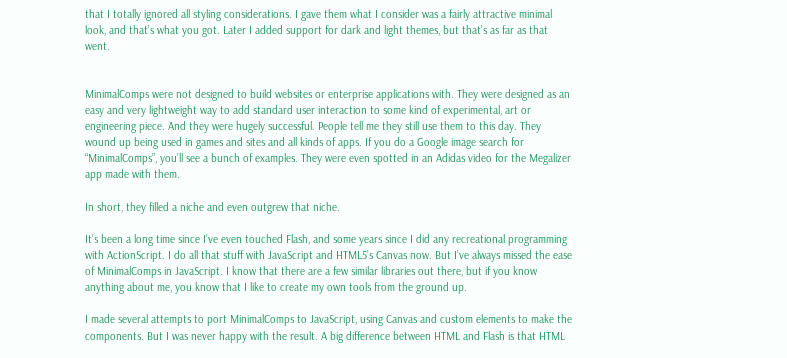that I totally ignored all styling considerations. I gave them what I consider was a fairly attractive minimal look, and that’s what you got. Later I added support for dark and light themes, but that’s as far as that went.


MinimalComps were not designed to build websites or enterprise applications with. They were designed as an easy and very lightweight way to add standard user interaction to some kind of experimental, art or engineering piece. And they were hugely successful. People tell me they still use them to this day. They wound up being used in games and sites and all kinds of apps. If you do a Google image search for “MinimalComps”, you’ll see a bunch of examples. They were even spotted in an Adidas video for the Megalizer app made with them.

In short, they filled a niche and even outgrew that niche.

It’s been a long time since I’ve even touched Flash, and some years since I did any recreational programming with ActionScript. I do all that stuff with JavaScript and HTML5’s Canvas now. But I’ve always missed the ease of MinimalComps in JavaScript. I know that there are a few similar libraries out there, but if you know anything about me, you know that I like to create my own tools from the ground up.

I made several attempts to port MinimalComps to JavaScript, using Canvas and custom elements to make the components. But I was never happy with the result. A big difference between HTML and Flash is that HTML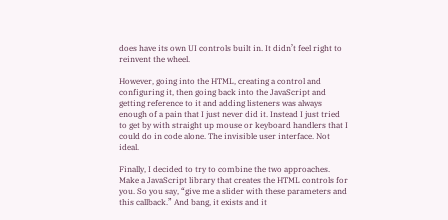does have its own UI controls built in. It didn’t feel right to reinvent the wheel.

However, going into the HTML, creating a control and configuring it, then going back into the JavaScript and getting reference to it and adding listeners was always enough of a pain that I just never did it. Instead I just tried to get by with straight up mouse or keyboard handlers that I could do in code alone. The invisible user interface. Not ideal.

Finally, I decided to try to combine the two approaches. Make a JavaScript library that creates the HTML controls for you. So you say, “give me a slider with these parameters and this callback.” And bang, it exists and it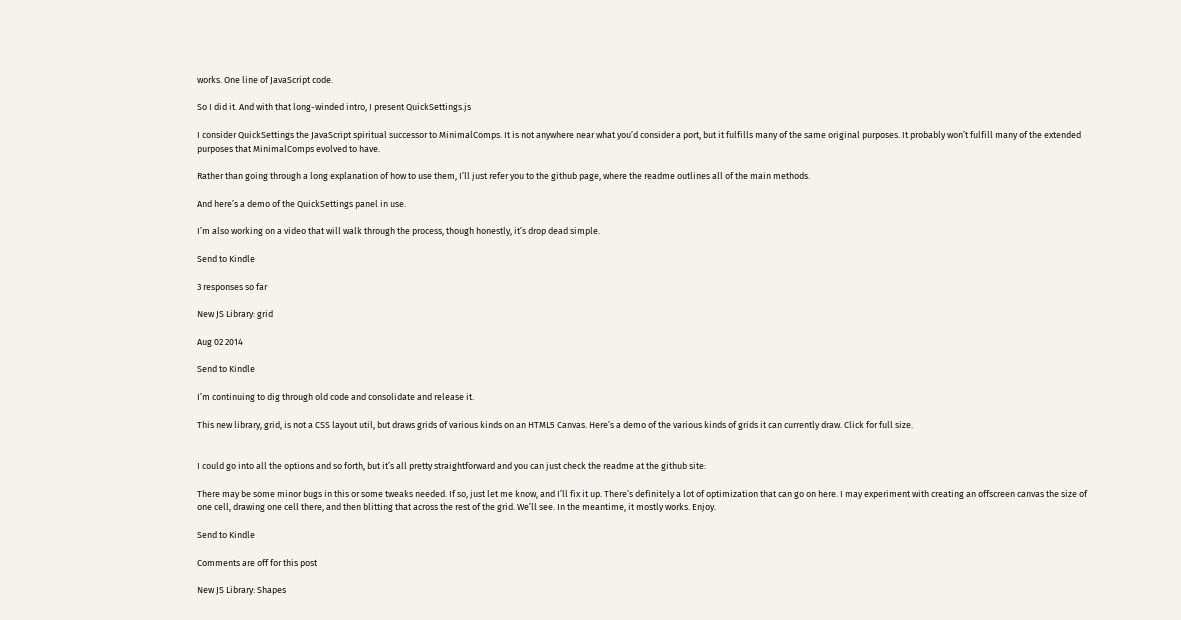works. One line of JavaScript code.

So I did it. And with that long-winded intro, I present QuickSettings.js

I consider QuickSettings the JavaScript spiritual successor to MinimalComps. It is not anywhere near what you’d consider a port, but it fulfills many of the same original purposes. It probably won’t fulfill many of the extended purposes that MinimalComps evolved to have.

Rather than going through a long explanation of how to use them, I’ll just refer you to the github page, where the readme outlines all of the main methods.

And here’s a demo of the QuickSettings panel in use.

I’m also working on a video that will walk through the process, though honestly, it’s drop dead simple.

Send to Kindle

3 responses so far

New JS Library: grid

Aug 02 2014

Send to Kindle

I’m continuing to dig through old code and consolidate and release it.

This new library, grid, is not a CSS layout util, but draws grids of various kinds on an HTML5 Canvas. Here’s a demo of the various kinds of grids it can currently draw. Click for full size.


I could go into all the options and so forth, but it’s all pretty straightforward and you can just check the readme at the github site:

There may be some minor bugs in this or some tweaks needed. If so, just let me know, and I’ll fix it up. There’s definitely a lot of optimization that can go on here. I may experiment with creating an offscreen canvas the size of one cell, drawing one cell there, and then blitting that across the rest of the grid. We’ll see. In the meantime, it mostly works. Enjoy.

Send to Kindle

Comments are off for this post

New JS Library: Shapes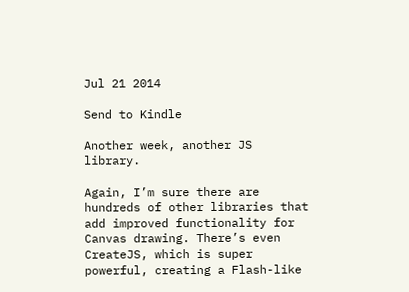Jul 21 2014

Send to Kindle

Another week, another JS library.

Again, I’m sure there are hundreds of other libraries that add improved functionality for Canvas drawing. There’s even CreateJS, which is super powerful, creating a Flash-like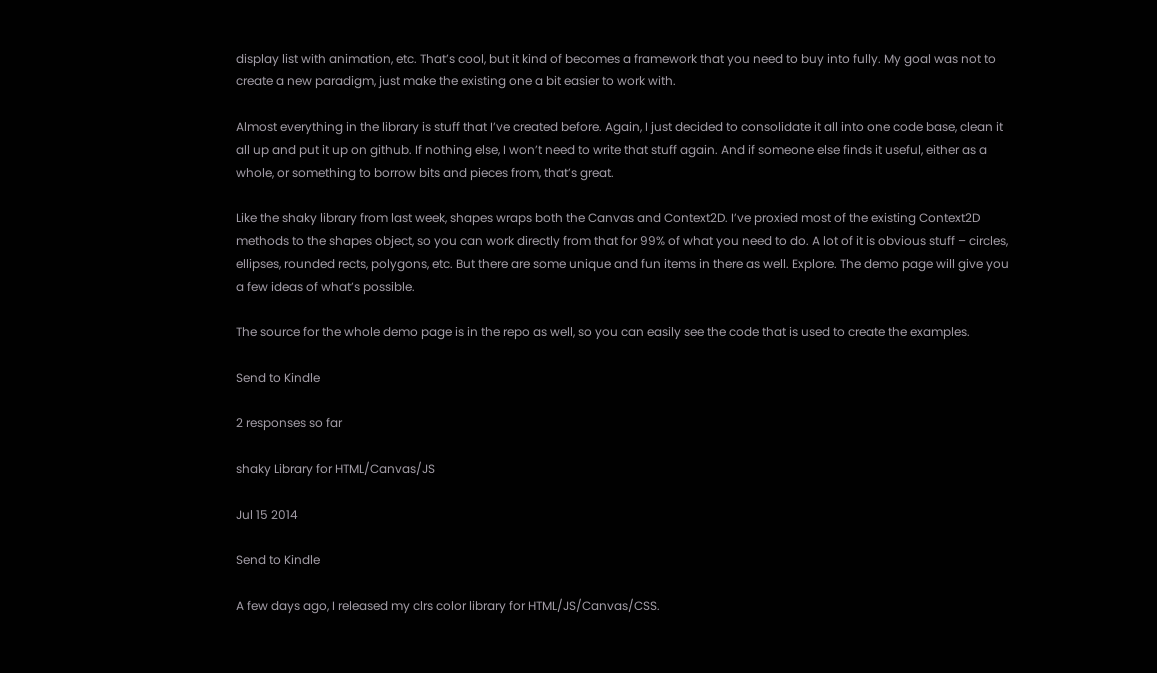display list with animation, etc. That’s cool, but it kind of becomes a framework that you need to buy into fully. My goal was not to create a new paradigm, just make the existing one a bit easier to work with.

Almost everything in the library is stuff that I’ve created before. Again, I just decided to consolidate it all into one code base, clean it all up and put it up on github. If nothing else, I won’t need to write that stuff again. And if someone else finds it useful, either as a whole, or something to borrow bits and pieces from, that’s great.

Like the shaky library from last week, shapes wraps both the Canvas and Context2D. I’ve proxied most of the existing Context2D methods to the shapes object, so you can work directly from that for 99% of what you need to do. A lot of it is obvious stuff – circles, ellipses, rounded rects, polygons, etc. But there are some unique and fun items in there as well. Explore. The demo page will give you a few ideas of what’s possible.

The source for the whole demo page is in the repo as well, so you can easily see the code that is used to create the examples.

Send to Kindle

2 responses so far

shaky Library for HTML/Canvas/JS

Jul 15 2014

Send to Kindle

A few days ago, I released my clrs color library for HTML/JS/Canvas/CSS.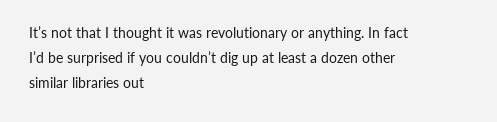It’s not that I thought it was revolutionary or anything. In fact I’d be surprised if you couldn’t dig up at least a dozen other similar libraries out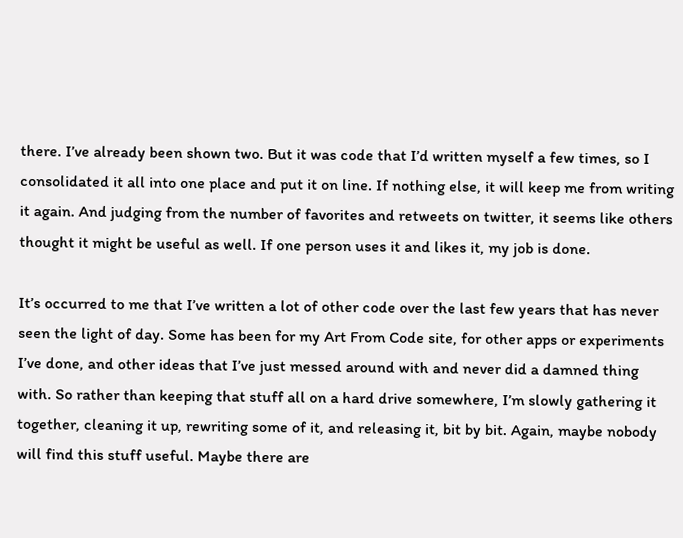there. I’ve already been shown two. But it was code that I’d written myself a few times, so I consolidated it all into one place and put it on line. If nothing else, it will keep me from writing it again. And judging from the number of favorites and retweets on twitter, it seems like others thought it might be useful as well. If one person uses it and likes it, my job is done.

It’s occurred to me that I’ve written a lot of other code over the last few years that has never seen the light of day. Some has been for my Art From Code site, for other apps or experiments I’ve done, and other ideas that I’ve just messed around with and never did a damned thing with. So rather than keeping that stuff all on a hard drive somewhere, I’m slowly gathering it together, cleaning it up, rewriting some of it, and releasing it, bit by bit. Again, maybe nobody will find this stuff useful. Maybe there are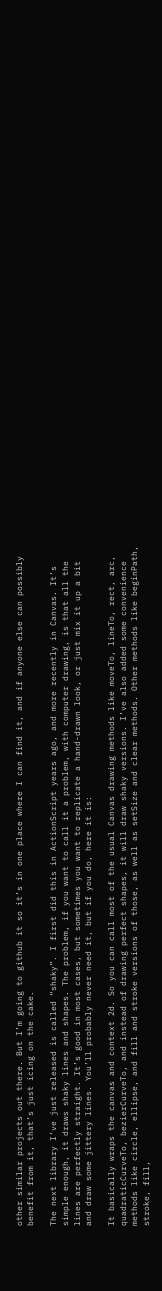other similar projects out there. But I’m going to github it so it’s in one place where I can find it, and if anyone else can possibly benefit from it, that’s just icing on the cake.

The next library I’ve just released is called “shaky”. I first did this in ActionScript years ago, and more recently in Canvas. It’s simple enough, it draws shaky lines and shapes. The problem, if you want to call it a problem, with computer drawing, is that all the lines are perfectly straight. It’s good in most cases, but sometimes you want to replicate a hand-drawn look, or just mix it up a bit and draw some jittery lines. You’ll probably never need it, but if you do, here it is:

It basically wraps the canvas and context 2d. So you can call most of the usual Canvas drawing methods like moveTo, lineTo, rect, arc, quadraticCurveTo, bezierCurveTo, and instead of drawing perfect shapes, it will draw shaky versions. I’ve also added some convenience methods like circle, ellipse, and fill and stroke versions of those, as well as setSize and clear methods. Other methods like beginPath, stroke, fill,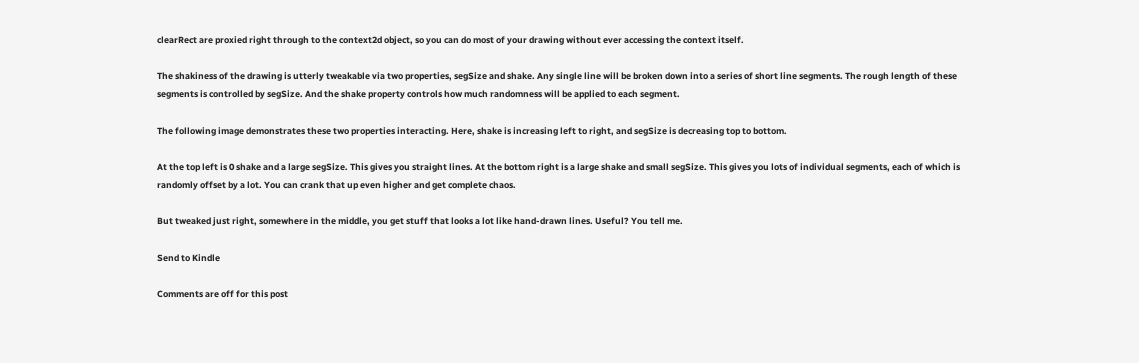clearRect are proxied right through to the context2d object, so you can do most of your drawing without ever accessing the context itself.

The shakiness of the drawing is utterly tweakable via two properties, segSize and shake. Any single line will be broken down into a series of short line segments. The rough length of these segments is controlled by segSize. And the shake property controls how much randomness will be applied to each segment.

The following image demonstrates these two properties interacting. Here, shake is increasing left to right, and segSize is decreasing top to bottom.

At the top left is 0 shake and a large segSize. This gives you straight lines. At the bottom right is a large shake and small segSize. This gives you lots of individual segments, each of which is randomly offset by a lot. You can crank that up even higher and get complete chaos.

But tweaked just right, somewhere in the middle, you get stuff that looks a lot like hand-drawn lines. Useful? You tell me.

Send to Kindle

Comments are off for this post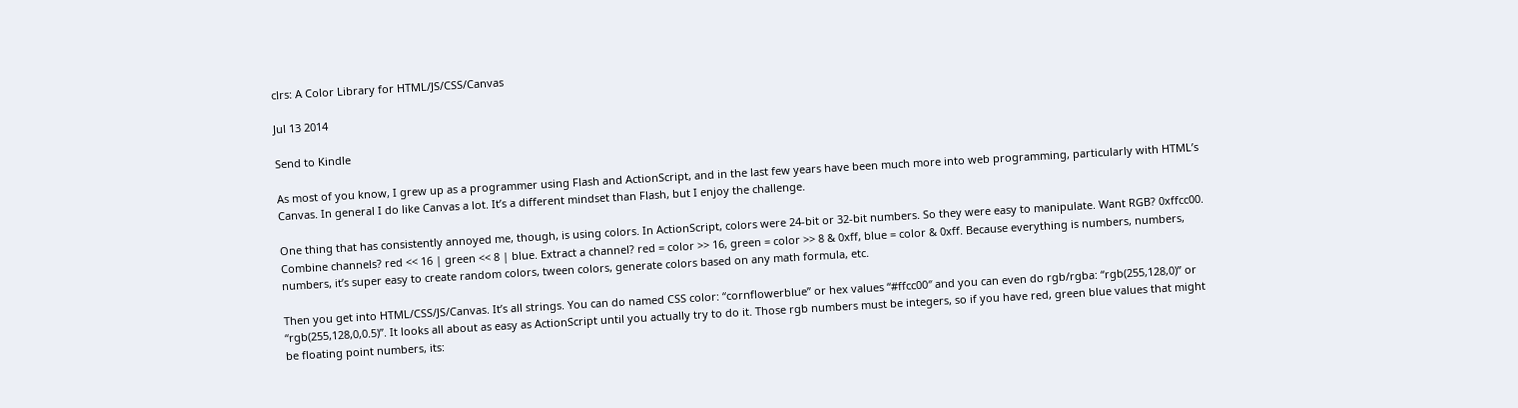clrs: A Color Library for HTML/JS/CSS/Canvas

Jul 13 2014

Send to Kindle

As most of you know, I grew up as a programmer using Flash and ActionScript, and in the last few years have been much more into web programming, particularly with HTML’s Canvas. In general I do like Canvas a lot. It’s a different mindset than Flash, but I enjoy the challenge.

One thing that has consistently annoyed me, though, is using colors. In ActionScript, colors were 24-bit or 32-bit numbers. So they were easy to manipulate. Want RGB? 0xffcc00. Combine channels? red << 16 | green << 8 | blue. Extract a channel? red = color >> 16, green = color >> 8 & 0xff, blue = color & 0xff. Because everything is numbers, numbers, numbers, it’s super easy to create random colors, tween colors, generate colors based on any math formula, etc.

Then you get into HTML/CSS/JS/Canvas. It’s all strings. You can do named CSS color: “cornflowerblue” or hex values “#ffcc00″ and you can even do rgb/rgba: “rgb(255,128,0)” or “rgb(255,128,0,0.5)”. It looks all about as easy as ActionScript until you actually try to do it. Those rgb numbers must be integers, so if you have red, green blue values that might be floating point numbers, its: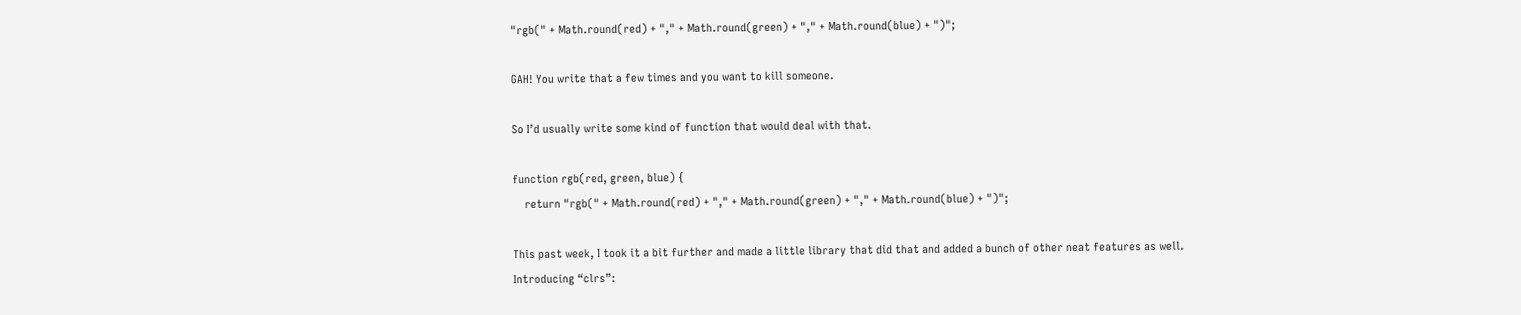"rgb(" + Math.round(red) + "," + Math.round(green) + "," + Math.round(blue) + ")";

GAH! You write that a few times and you want to kill someone.

So I’d usually write some kind of function that would deal with that.

function rgb(red, green, blue) {
    return "rgb(" + Math.round(red) + "," + Math.round(green) + "," + Math.round(blue) + ")";

This past week, I took it a bit further and made a little library that did that and added a bunch of other neat features as well. Introducing “clrs”: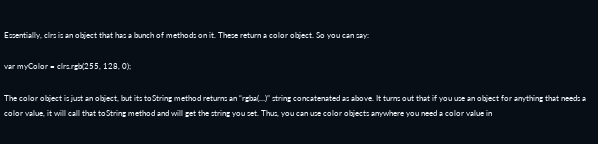Essentially, clrs is an object that has a bunch of methods on it. These return a color object. So you can say:

var myColor = clrs.rgb(255, 128, 0);

The color object is just an object, but its toString method returns an “rgba(…)” string concatenated as above. It turns out that if you use an object for anything that needs a color value, it will call that toString method and will get the string you set. Thus, you can use color objects anywhere you need a color value in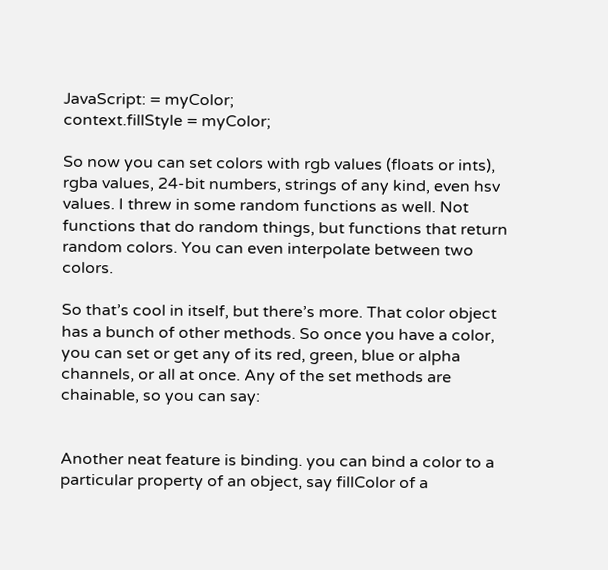JavaScript: = myColor;
context.fillStyle = myColor;

So now you can set colors with rgb values (floats or ints), rgba values, 24-bit numbers, strings of any kind, even hsv values. I threw in some random functions as well. Not functions that do random things, but functions that return random colors. You can even interpolate between two colors.

So that’s cool in itself, but there’s more. That color object has a bunch of other methods. So once you have a color, you can set or get any of its red, green, blue or alpha channels, or all at once. Any of the set methods are chainable, so you can say:


Another neat feature is binding. you can bind a color to a particular property of an object, say fillColor of a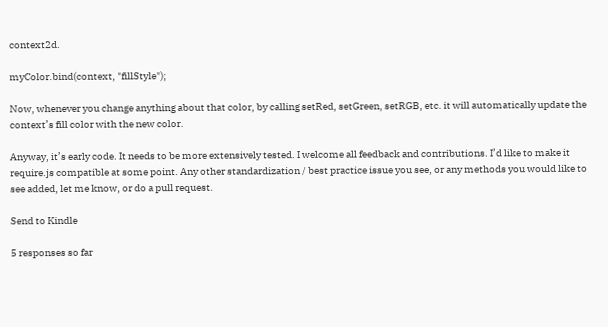context2d.

myColor.bind(context, "fillStyle");

Now, whenever you change anything about that color, by calling setRed, setGreen, setRGB, etc. it will automatically update the context’s fill color with the new color.

Anyway, it’s early code. It needs to be more extensively tested. I welcome all feedback and contributions. I’d like to make it require.js compatible at some point. Any other standardization / best practice issue you see, or any methods you would like to see added, let me know, or do a pull request.

Send to Kindle

5 responses so far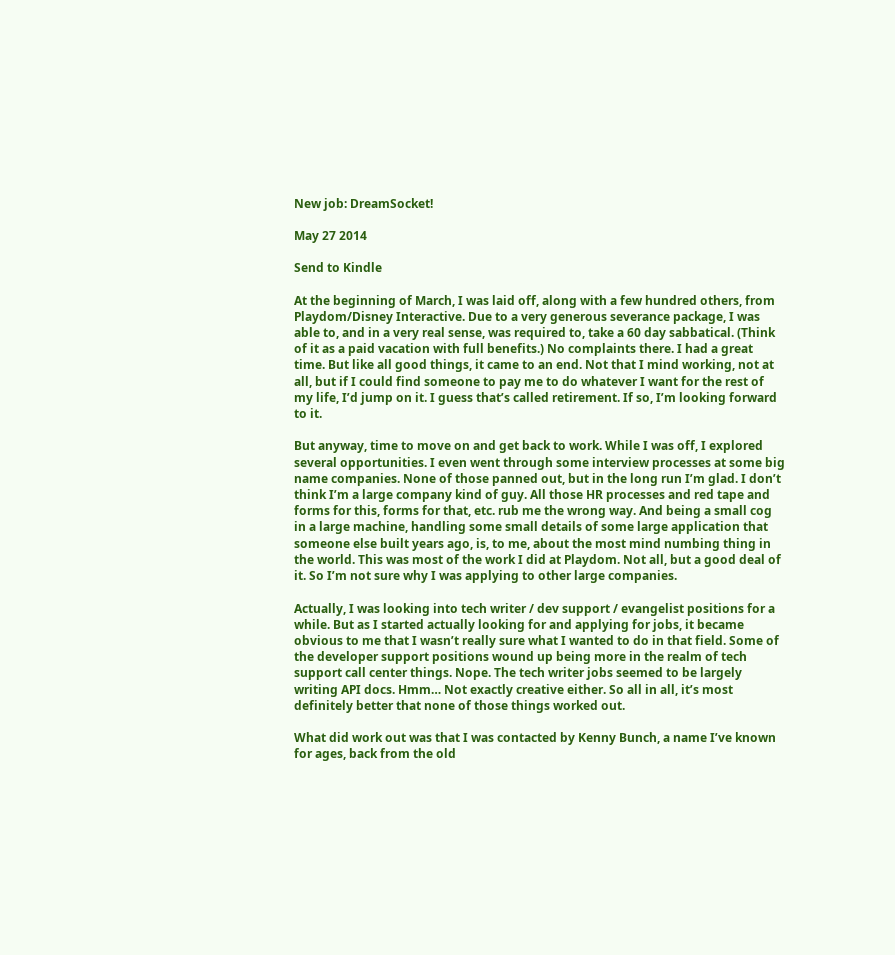New job: DreamSocket!

May 27 2014

Send to Kindle

At the beginning of March, I was laid off, along with a few hundred others, from Playdom/Disney Interactive. Due to a very generous severance package, I was able to, and in a very real sense, was required to, take a 60 day sabbatical. (Think of it as a paid vacation with full benefits.) No complaints there. I had a great time. But like all good things, it came to an end. Not that I mind working, not at all, but if I could find someone to pay me to do whatever I want for the rest of my life, I’d jump on it. I guess that’s called retirement. If so, I’m looking forward to it.

But anyway, time to move on and get back to work. While I was off, I explored several opportunities. I even went through some interview processes at some big name companies. None of those panned out, but in the long run I’m glad. I don’t think I’m a large company kind of guy. All those HR processes and red tape and forms for this, forms for that, etc. rub me the wrong way. And being a small cog in a large machine, handling some small details of some large application that someone else built years ago, is, to me, about the most mind numbing thing in the world. This was most of the work I did at Playdom. Not all, but a good deal of it. So I’m not sure why I was applying to other large companies.

Actually, I was looking into tech writer / dev support / evangelist positions for a while. But as I started actually looking for and applying for jobs, it became obvious to me that I wasn’t really sure what I wanted to do in that field. Some of the developer support positions wound up being more in the realm of tech support call center things. Nope. The tech writer jobs seemed to be largely writing API docs. Hmm… Not exactly creative either. So all in all, it’s most definitely better that none of those things worked out.

What did work out was that I was contacted by Kenny Bunch, a name I’ve known for ages, back from the old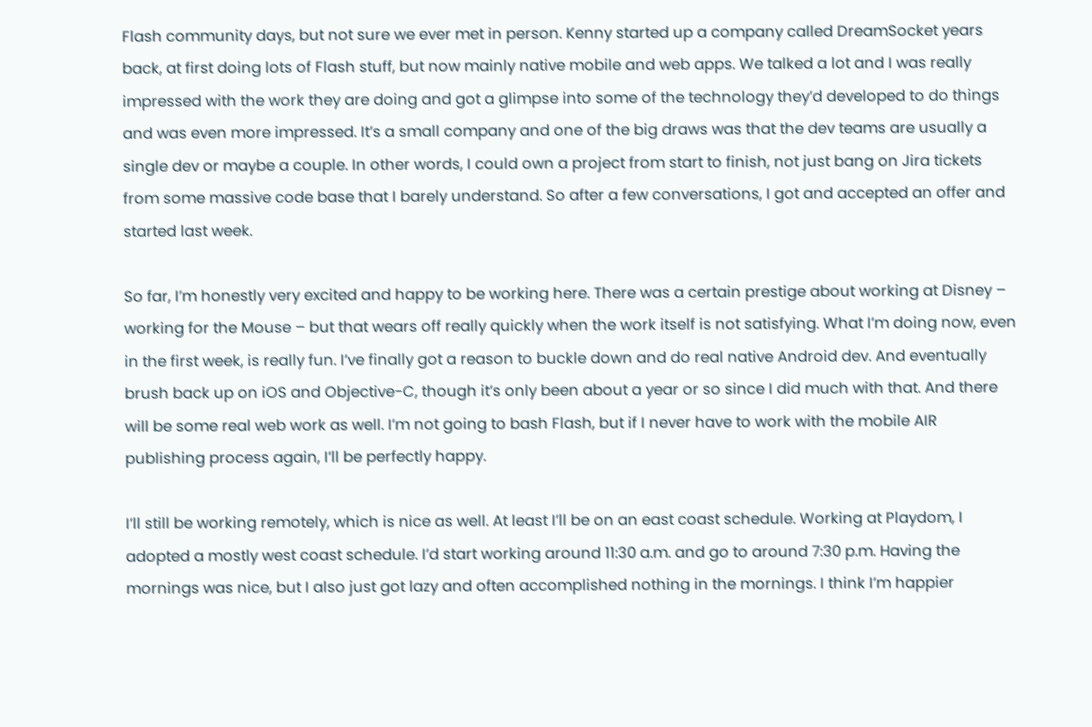Flash community days, but not sure we ever met in person. Kenny started up a company called DreamSocket years back, at first doing lots of Flash stuff, but now mainly native mobile and web apps. We talked a lot and I was really impressed with the work they are doing and got a glimpse into some of the technology they’d developed to do things and was even more impressed. It’s a small company and one of the big draws was that the dev teams are usually a single dev or maybe a couple. In other words, I could own a project from start to finish, not just bang on Jira tickets from some massive code base that I barely understand. So after a few conversations, I got and accepted an offer and started last week.

So far, I’m honestly very excited and happy to be working here. There was a certain prestige about working at Disney – working for the Mouse – but that wears off really quickly when the work itself is not satisfying. What I’m doing now, even in the first week, is really fun. I’ve finally got a reason to buckle down and do real native Android dev. And eventually brush back up on iOS and Objective-C, though it’s only been about a year or so since I did much with that. And there will be some real web work as well. I’m not going to bash Flash, but if I never have to work with the mobile AIR publishing process again, I’ll be perfectly happy.

I’ll still be working remotely, which is nice as well. At least I’ll be on an east coast schedule. Working at Playdom, I adopted a mostly west coast schedule. I’d start working around 11:30 a.m. and go to around 7:30 p.m. Having the mornings was nice, but I also just got lazy and often accomplished nothing in the mornings. I think I’m happier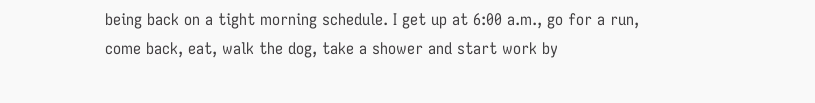being back on a tight morning schedule. I get up at 6:00 a.m., go for a run, come back, eat, walk the dog, take a shower and start work by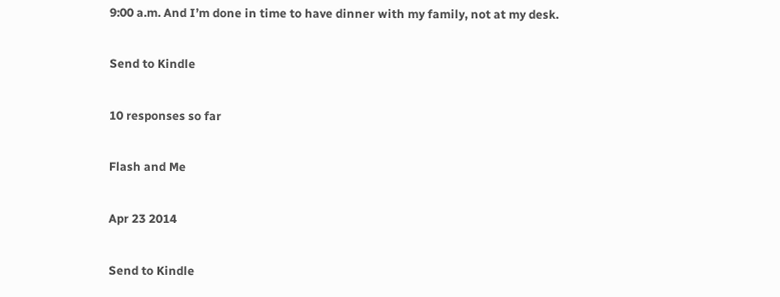9:00 a.m. And I’m done in time to have dinner with my family, not at my desk.

Send to Kindle

10 responses so far

Flash and Me

Apr 23 2014

Send to Kindle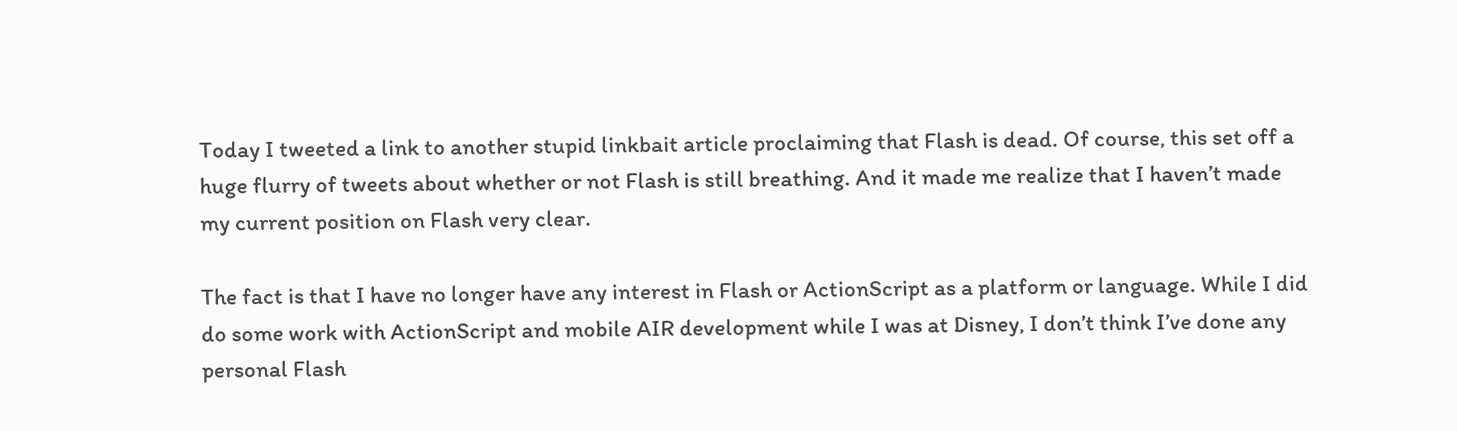Today I tweeted a link to another stupid linkbait article proclaiming that Flash is dead. Of course, this set off a huge flurry of tweets about whether or not Flash is still breathing. And it made me realize that I haven’t made my current position on Flash very clear.

The fact is that I have no longer have any interest in Flash or ActionScript as a platform or language. While I did do some work with ActionScript and mobile AIR development while I was at Disney, I don’t think I’ve done any personal Flash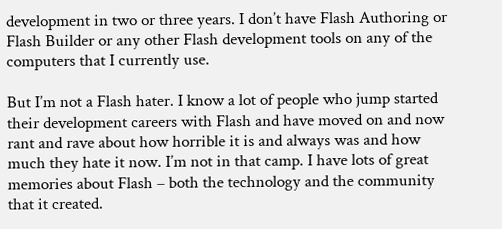development in two or three years. I don’t have Flash Authoring or Flash Builder or any other Flash development tools on any of the computers that I currently use.

But I’m not a Flash hater. I know a lot of people who jump started their development careers with Flash and have moved on and now rant and rave about how horrible it is and always was and how much they hate it now. I’m not in that camp. I have lots of great memories about Flash – both the technology and the community that it created.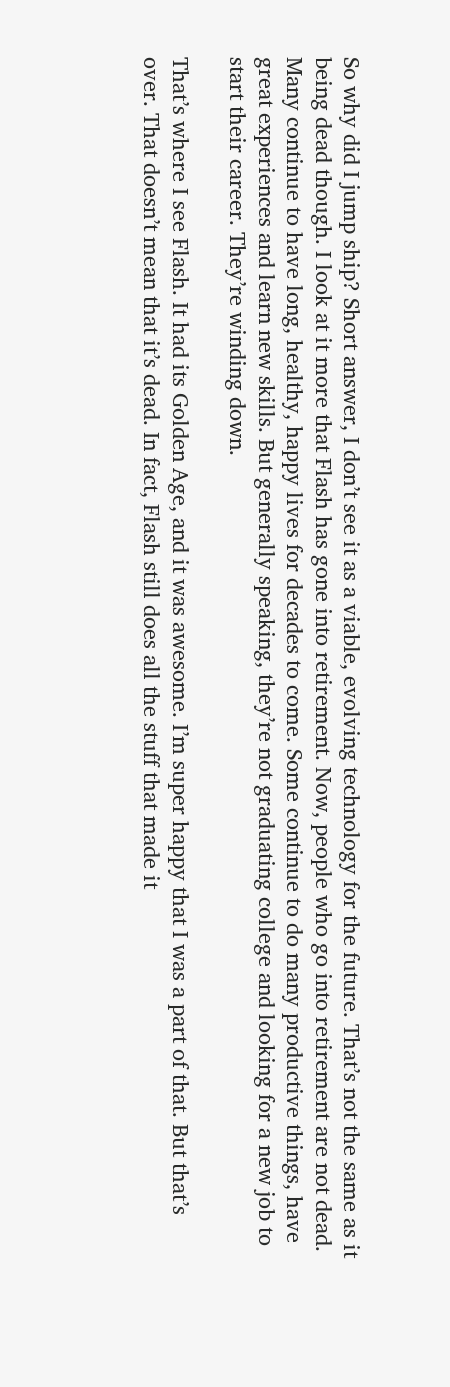So why did I jump ship? Short answer, I don’t see it as a viable, evolving technology for the future. That’s not the same as it being dead though. I look at it more that Flash has gone into retirement. Now, people who go into retirement are not dead. Many continue to have long, healthy, happy lives for decades to come. Some continue to do many productive things, have great experiences and learn new skills. But generally speaking, they’re not graduating college and looking for a new job to start their career. They’re winding down.

That’s where I see Flash. It had its Golden Age, and it was awesome. I’m super happy that I was a part of that. But that’s over. That doesn’t mean that it’s dead. In fact, Flash still does all the stuff that made it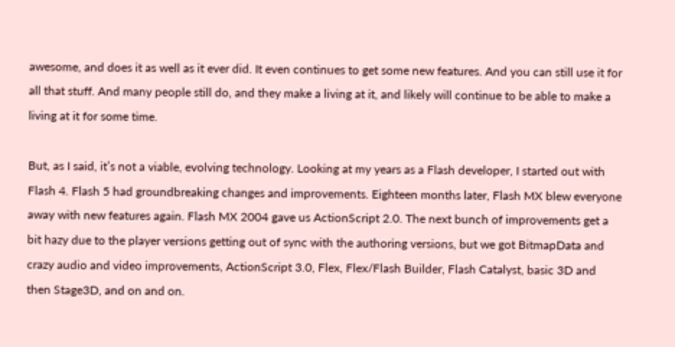awesome, and does it as well as it ever did. It even continues to get some new features. And you can still use it for all that stuff. And many people still do, and they make a living at it, and likely will continue to be able to make a living at it for some time.

But, as I said, it’s not a viable, evolving technology. Looking at my years as a Flash developer, I started out with Flash 4. Flash 5 had groundbreaking changes and improvements. Eighteen months later, Flash MX blew everyone away with new features again. Flash MX 2004 gave us ActionScript 2.0. The next bunch of improvements get a bit hazy due to the player versions getting out of sync with the authoring versions, but we got BitmapData and crazy audio and video improvements, ActionScript 3.0, Flex, Flex/Flash Builder, Flash Catalyst, basic 3D and then Stage3D, and on and on.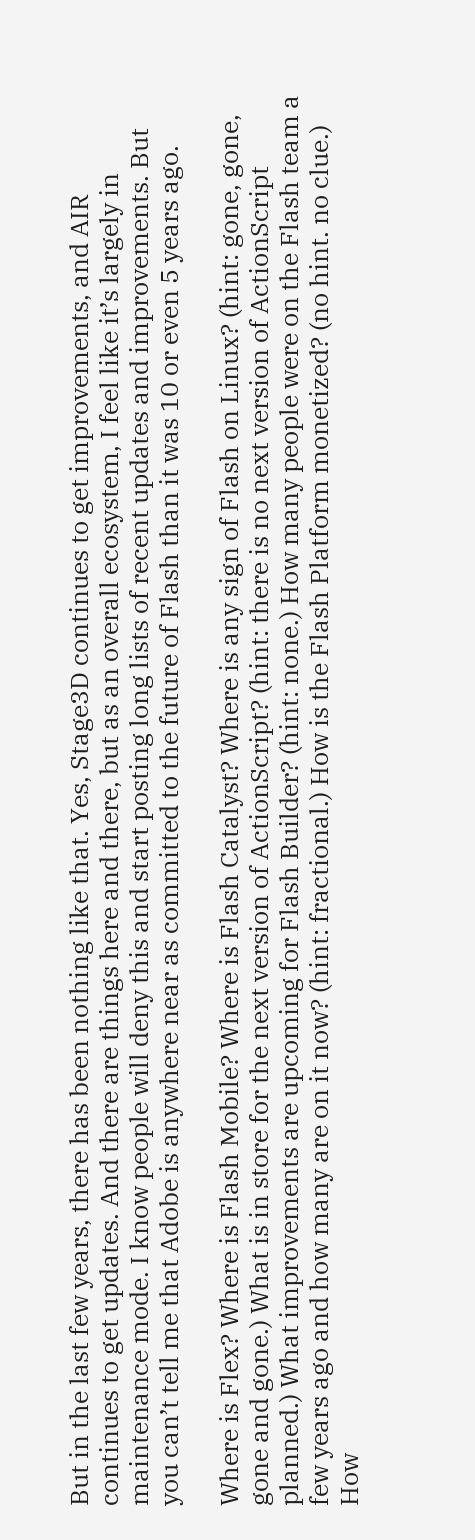But in the last few years, there has been nothing like that. Yes, Stage3D continues to get improvements, and AIR continues to get updates. And there are things here and there, but as an overall ecosystem, I feel like it’s largely in maintenance mode. I know people will deny this and start posting long lists of recent updates and improvements. But you can’t tell me that Adobe is anywhere near as committed to the future of Flash than it was 10 or even 5 years ago.

Where is Flex? Where is Flash Mobile? Where is Flash Catalyst? Where is any sign of Flash on Linux? (hint: gone, gone, gone and gone.) What is in store for the next version of ActionScript? (hint: there is no next version of ActionScript planned.) What improvements are upcoming for Flash Builder? (hint: none.) How many people were on the Flash team a few years ago and how many are on it now? (hint: fractional.) How is the Flash Platform monetized? (no hint. no clue.) How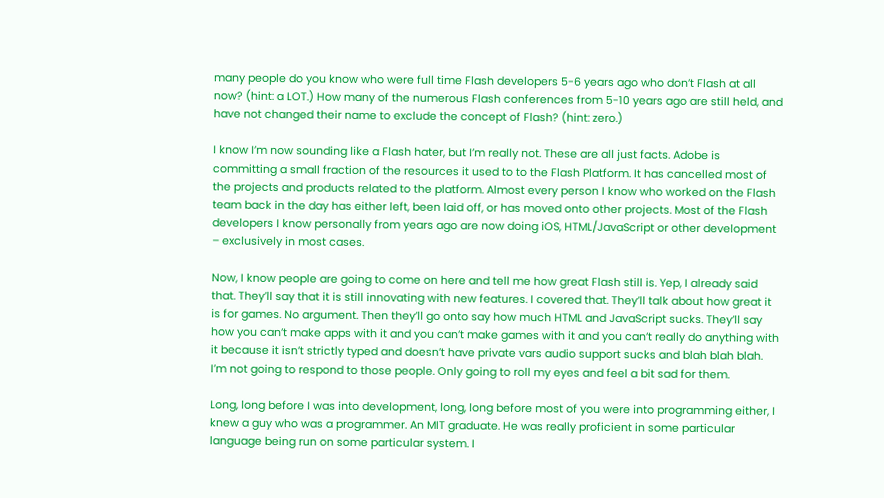many people do you know who were full time Flash developers 5-6 years ago who don’t Flash at all now? (hint: a LOT.) How many of the numerous Flash conferences from 5-10 years ago are still held, and have not changed their name to exclude the concept of Flash? (hint: zero.)

I know I’m now sounding like a Flash hater, but I’m really not. These are all just facts. Adobe is committing a small fraction of the resources it used to to the Flash Platform. It has cancelled most of the projects and products related to the platform. Almost every person I know who worked on the Flash team back in the day has either left, been laid off, or has moved onto other projects. Most of the Flash developers I know personally from years ago are now doing iOS, HTML/JavaScript or other development – exclusively in most cases.

Now, I know people are going to come on here and tell me how great Flash still is. Yep, I already said that. They’ll say that it is still innovating with new features. I covered that. They’ll talk about how great it is for games. No argument. Then they’ll go onto say how much HTML and JavaScript sucks. They’ll say how you can’t make apps with it and you can’t make games with it and you can’t really do anything with it because it isn’t strictly typed and doesn’t have private vars audio support sucks and blah blah blah. I’m not going to respond to those people. Only going to roll my eyes and feel a bit sad for them.

Long, long before I was into development, long, long before most of you were into programming either, I knew a guy who was a programmer. An MIT graduate. He was really proficient in some particular language being run on some particular system. I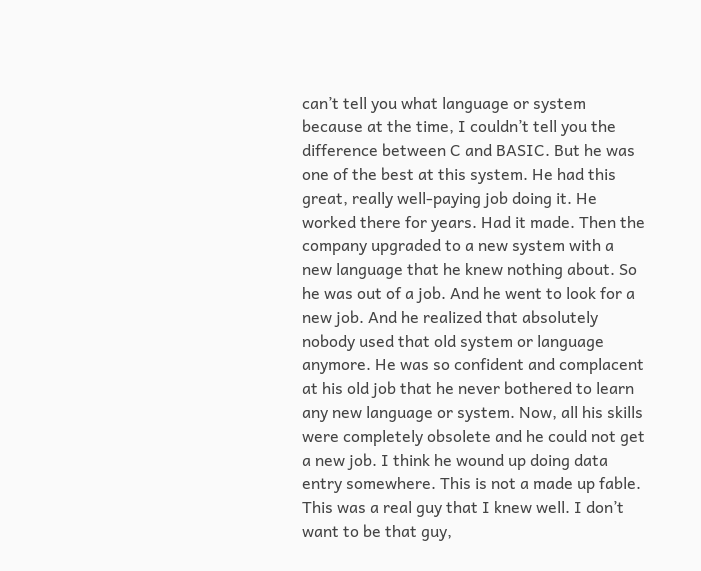can’t tell you what language or system because at the time, I couldn’t tell you the difference between C and BASIC. But he was one of the best at this system. He had this great, really well-paying job doing it. He worked there for years. Had it made. Then the company upgraded to a new system with a new language that he knew nothing about. So he was out of a job. And he went to look for a new job. And he realized that absolutely nobody used that old system or language anymore. He was so confident and complacent at his old job that he never bothered to learn any new language or system. Now, all his skills were completely obsolete and he could not get a new job. I think he wound up doing data entry somewhere. This is not a made up fable. This was a real guy that I knew well. I don’t want to be that guy,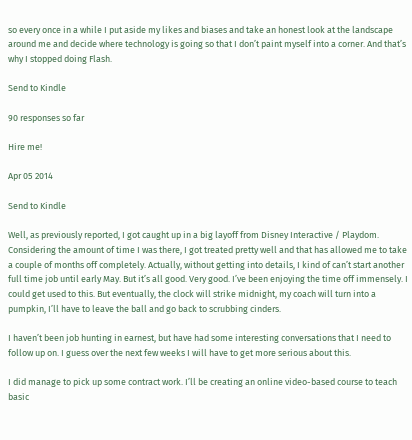so every once in a while I put aside my likes and biases and take an honest look at the landscape around me and decide where technology is going so that I don’t paint myself into a corner. And that’s why I stopped doing Flash.

Send to Kindle

90 responses so far

Hire me!

Apr 05 2014

Send to Kindle

Well, as previously reported, I got caught up in a big layoff from Disney Interactive / Playdom. Considering the amount of time I was there, I got treated pretty well and that has allowed me to take a couple of months off completely. Actually, without getting into details, I kind of can’t start another full time job until early May. But it’s all good. Very good. I’ve been enjoying the time off immensely. I could get used to this. But eventually, the clock will strike midnight, my coach will turn into a pumpkin, I’ll have to leave the ball and go back to scrubbing cinders.

I haven’t been job hunting in earnest, but have had some interesting conversations that I need to follow up on. I guess over the next few weeks I will have to get more serious about this.

I did manage to pick up some contract work. I’ll be creating an online video-based course to teach basic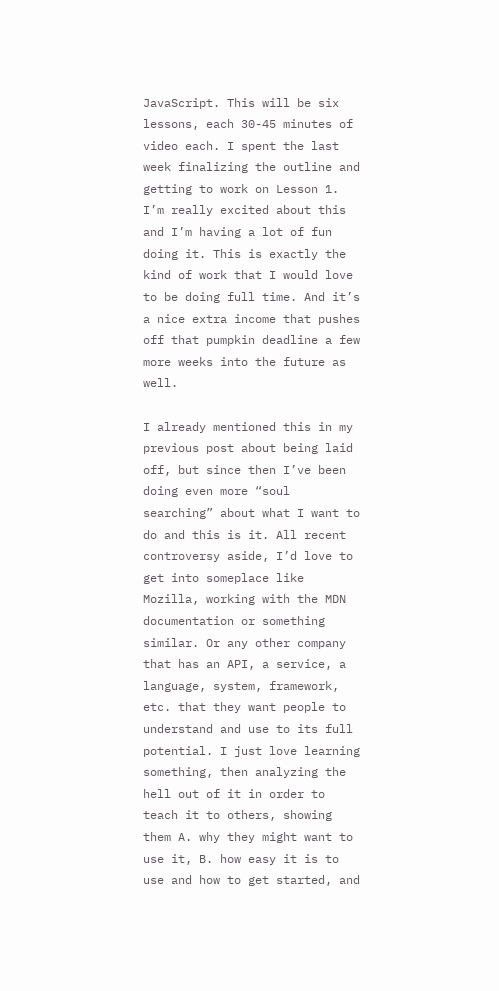JavaScript. This will be six lessons, each 30-45 minutes of video each. I spent the last week finalizing the outline and getting to work on Lesson 1. I’m really excited about this and I’m having a lot of fun doing it. This is exactly the kind of work that I would love to be doing full time. And it’s a nice extra income that pushes off that pumpkin deadline a few more weeks into the future as well.

I already mentioned this in my previous post about being laid off, but since then I’ve been doing even more “soul searching” about what I want to do and this is it. All recent controversy aside, I’d love to get into someplace like Mozilla, working with the MDN documentation or something similar. Or any other company that has an API, a service, a language, system, framework, etc. that they want people to understand and use to its full potential. I just love learning something, then analyzing the hell out of it in order to teach it to others, showing them A. why they might want to use it, B. how easy it is to use and how to get started, and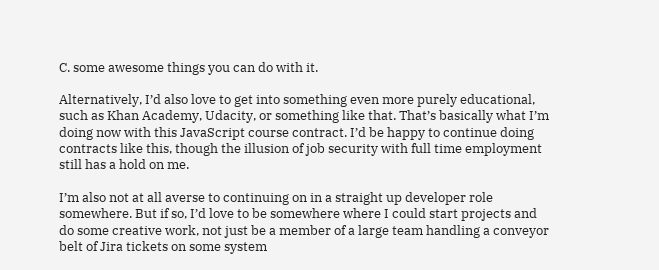C. some awesome things you can do with it.

Alternatively, I’d also love to get into something even more purely educational, such as Khan Academy, Udacity, or something like that. That’s basically what I’m doing now with this JavaScript course contract. I’d be happy to continue doing contracts like this, though the illusion of job security with full time employment still has a hold on me.

I’m also not at all averse to continuing on in a straight up developer role somewhere. But if so, I’d love to be somewhere where I could start projects and do some creative work, not just be a member of a large team handling a conveyor belt of Jira tickets on some system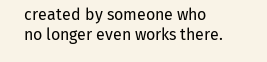created by someone who no longer even works there.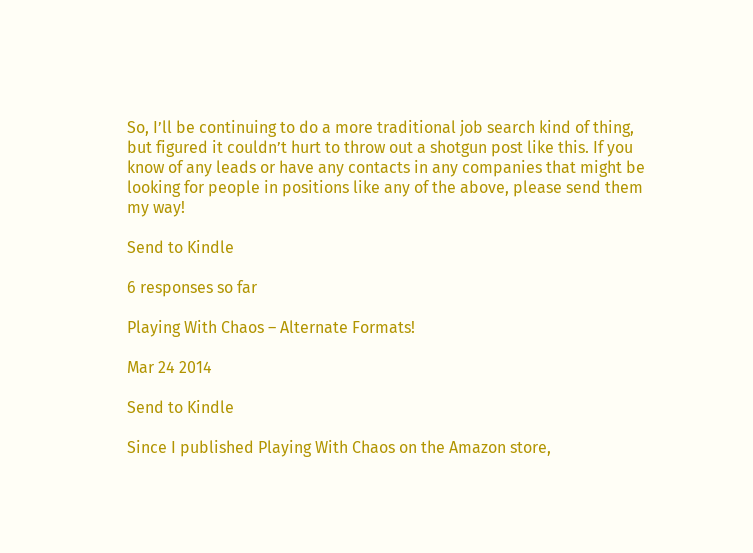So, I’ll be continuing to do a more traditional job search kind of thing, but figured it couldn’t hurt to throw out a shotgun post like this. If you know of any leads or have any contacts in any companies that might be looking for people in positions like any of the above, please send them my way!

Send to Kindle

6 responses so far

Playing With Chaos – Alternate Formats!

Mar 24 2014

Send to Kindle

Since I published Playing With Chaos on the Amazon store,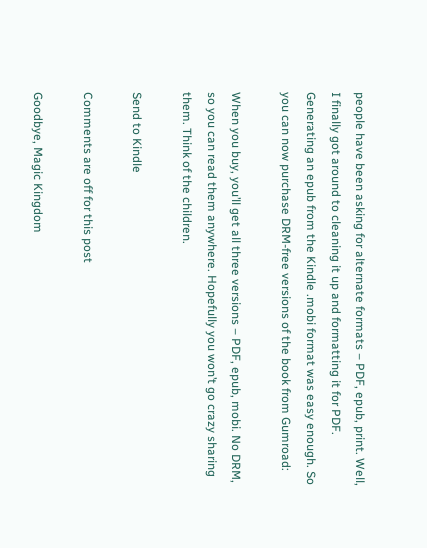people have been asking for alternate formats – PDF, epub, print. Well, I finally got around to cleaning it up and formatting it for PDF. Generating an epub from the Kindle .mobi format was easy enough. So you can now purchase DRM-free versions of the book from Gumroad:

When you buy, you’ll get all three versions – PDF, epub, mobi. No DRM, so you can read them anywhere. Hopefully you won’t go crazy sharing them. Think of the children.

Send to Kindle

Comments are off for this post

Goodbye, Magic Kingdom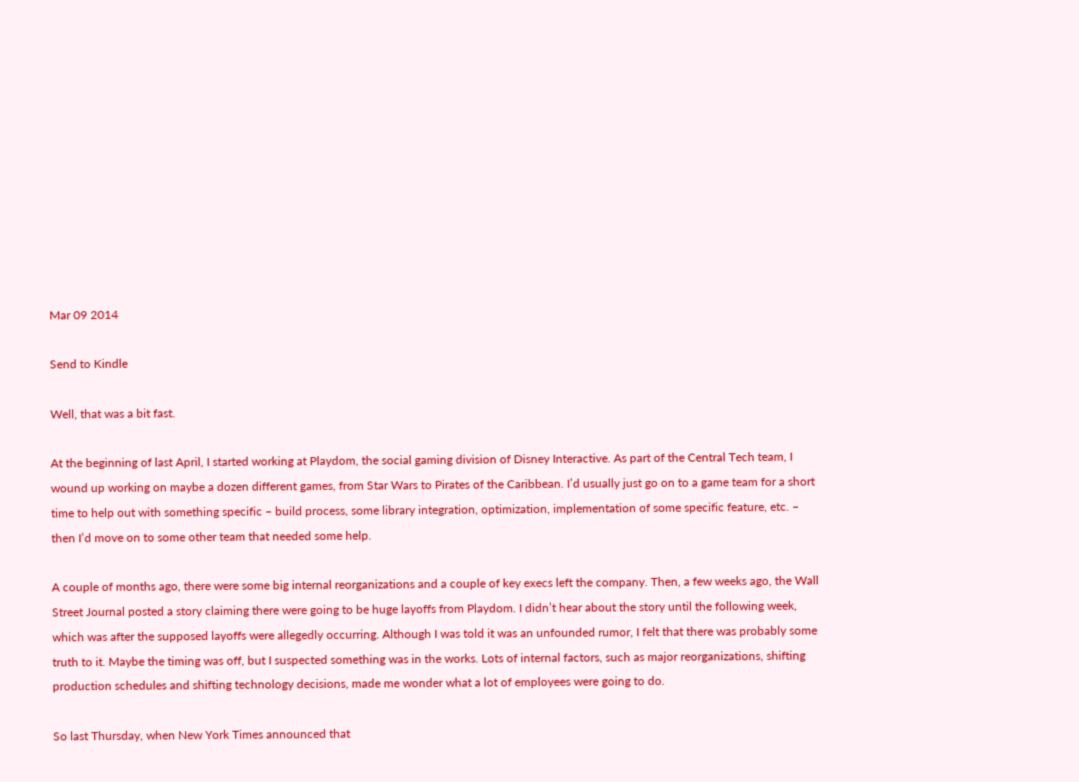Mar 09 2014

Send to Kindle

Well, that was a bit fast.

At the beginning of last April, I started working at Playdom, the social gaming division of Disney Interactive. As part of the Central Tech team, I wound up working on maybe a dozen different games, from Star Wars to Pirates of the Caribbean. I’d usually just go on to a game team for a short time to help out with something specific – build process, some library integration, optimization, implementation of some specific feature, etc. – then I’d move on to some other team that needed some help.

A couple of months ago, there were some big internal reorganizations and a couple of key execs left the company. Then, a few weeks ago, the Wall Street Journal posted a story claiming there were going to be huge layoffs from Playdom. I didn’t hear about the story until the following week, which was after the supposed layoffs were allegedly occurring. Although I was told it was an unfounded rumor, I felt that there was probably some truth to it. Maybe the timing was off, but I suspected something was in the works. Lots of internal factors, such as major reorganizations, shifting production schedules and shifting technology decisions, made me wonder what a lot of employees were going to do.

So last Thursday, when New York Times announced that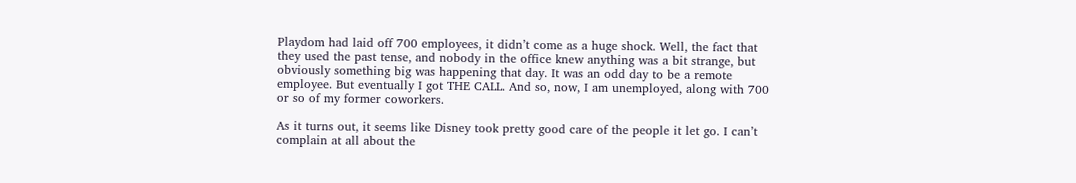Playdom had laid off 700 employees, it didn’t come as a huge shock. Well, the fact that they used the past tense, and nobody in the office knew anything was a bit strange, but obviously something big was happening that day. It was an odd day to be a remote employee. But eventually I got THE CALL. And so, now, I am unemployed, along with 700 or so of my former coworkers.

As it turns out, it seems like Disney took pretty good care of the people it let go. I can’t complain at all about the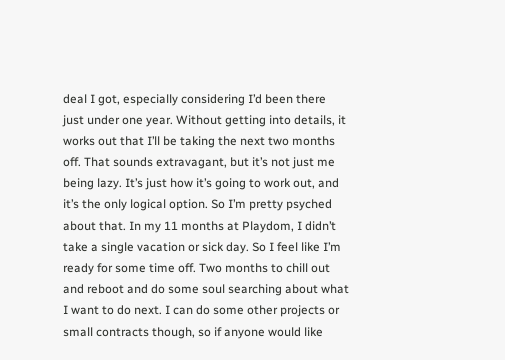deal I got, especially considering I’d been there just under one year. Without getting into details, it works out that I’ll be taking the next two months off. That sounds extravagant, but it’s not just me being lazy. It’s just how it’s going to work out, and it’s the only logical option. So I’m pretty psyched about that. In my 11 months at Playdom, I didn’t take a single vacation or sick day. So I feel like I’m ready for some time off. Two months to chill out and reboot and do some soul searching about what I want to do next. I can do some other projects or small contracts though, so if anyone would like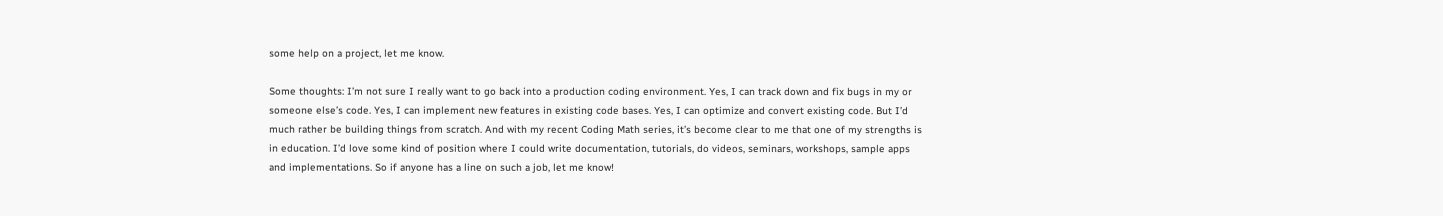some help on a project, let me know.

Some thoughts: I’m not sure I really want to go back into a production coding environment. Yes, I can track down and fix bugs in my or someone else’s code. Yes, I can implement new features in existing code bases. Yes, I can optimize and convert existing code. But I’d much rather be building things from scratch. And with my recent Coding Math series, it’s become clear to me that one of my strengths is in education. I’d love some kind of position where I could write documentation, tutorials, do videos, seminars, workshops, sample apps and implementations. So if anyone has a line on such a job, let me know!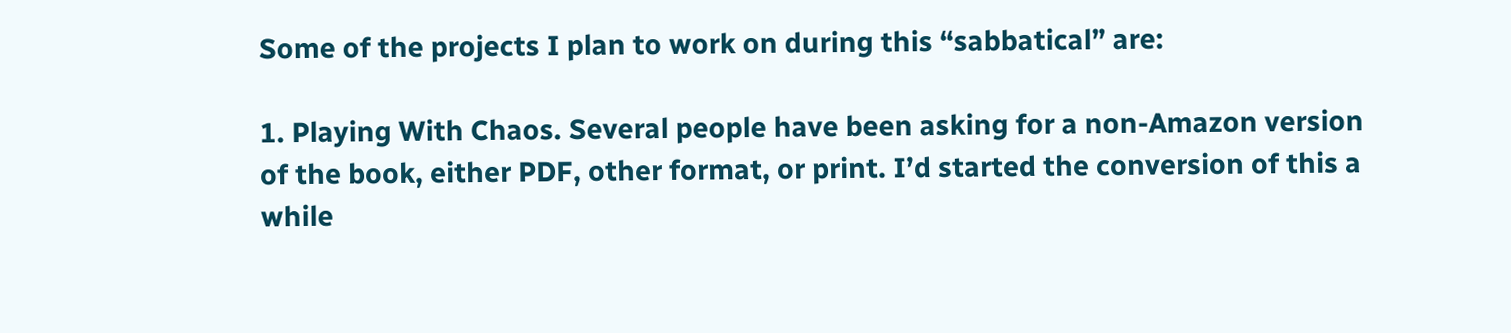Some of the projects I plan to work on during this “sabbatical” are:

1. Playing With Chaos. Several people have been asking for a non-Amazon version of the book, either PDF, other format, or print. I’d started the conversion of this a while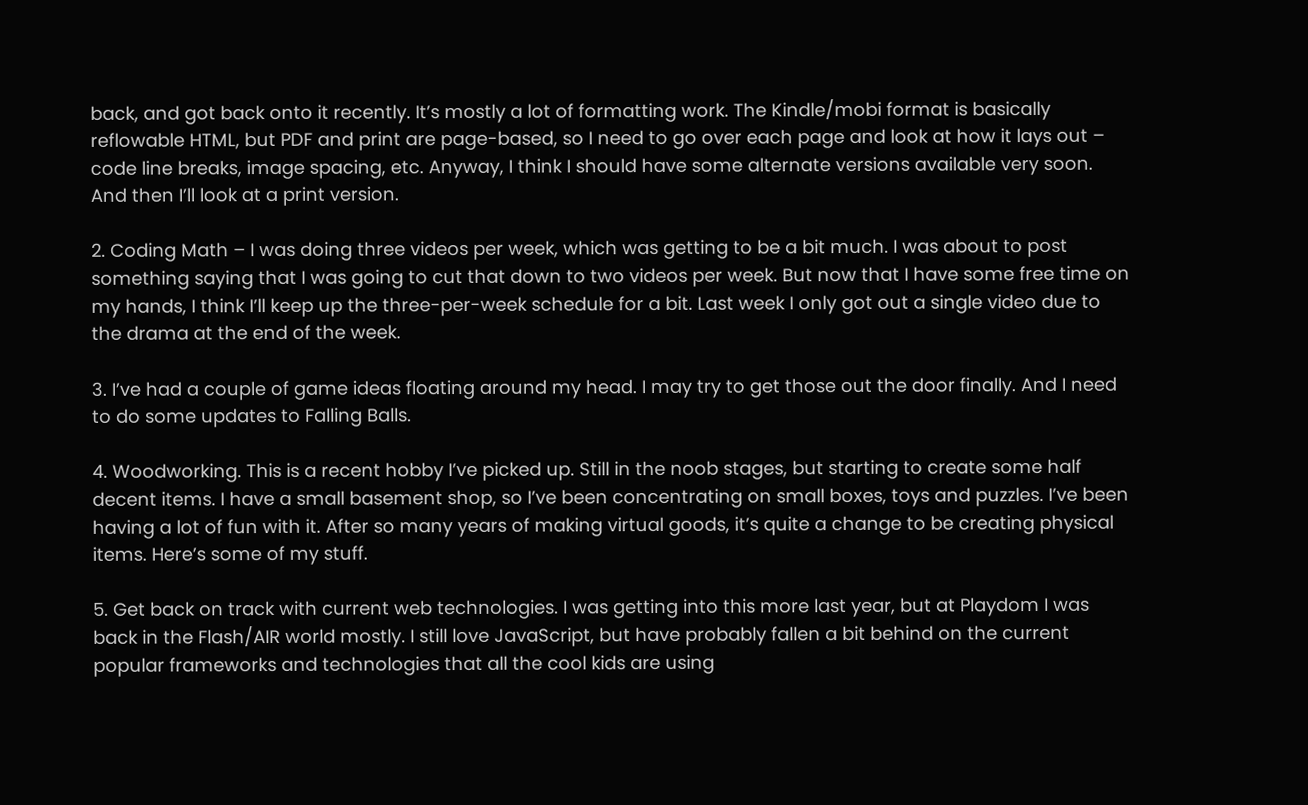back, and got back onto it recently. It’s mostly a lot of formatting work. The Kindle/mobi format is basically reflowable HTML, but PDF and print are page-based, so I need to go over each page and look at how it lays out – code line breaks, image spacing, etc. Anyway, I think I should have some alternate versions available very soon. And then I’ll look at a print version.

2. Coding Math – I was doing three videos per week, which was getting to be a bit much. I was about to post something saying that I was going to cut that down to two videos per week. But now that I have some free time on my hands, I think I’ll keep up the three-per-week schedule for a bit. Last week I only got out a single video due to the drama at the end of the week.

3. I’ve had a couple of game ideas floating around my head. I may try to get those out the door finally. And I need to do some updates to Falling Balls.

4. Woodworking. This is a recent hobby I’ve picked up. Still in the noob stages, but starting to create some half decent items. I have a small basement shop, so I’ve been concentrating on small boxes, toys and puzzles. I’ve been having a lot of fun with it. After so many years of making virtual goods, it’s quite a change to be creating physical items. Here’s some of my stuff.

5. Get back on track with current web technologies. I was getting into this more last year, but at Playdom I was back in the Flash/AIR world mostly. I still love JavaScript, but have probably fallen a bit behind on the current popular frameworks and technologies that all the cool kids are using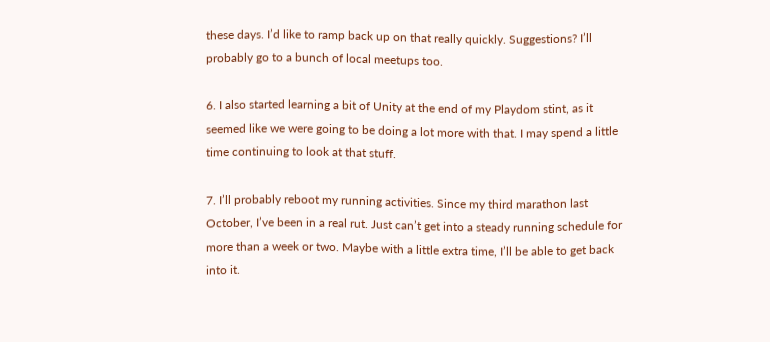these days. I’d like to ramp back up on that really quickly. Suggestions? I’ll probably go to a bunch of local meetups too.

6. I also started learning a bit of Unity at the end of my Playdom stint, as it seemed like we were going to be doing a lot more with that. I may spend a little time continuing to look at that stuff.

7. I’ll probably reboot my running activities. Since my third marathon last October, I’ve been in a real rut. Just can’t get into a steady running schedule for more than a week or two. Maybe with a little extra time, I’ll be able to get back into it.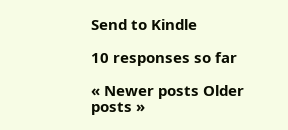Send to Kindle

10 responses so far

« Newer posts Older posts »